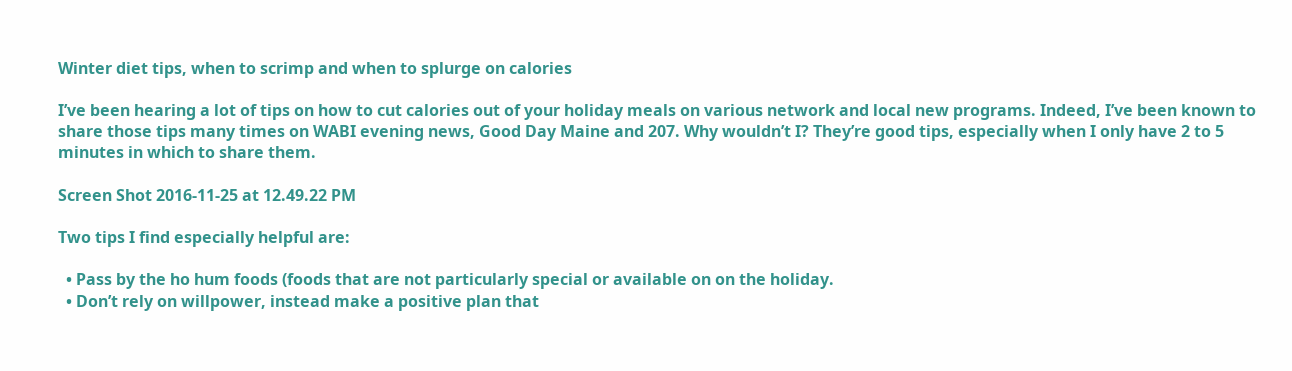Winter diet tips, when to scrimp and when to splurge on calories

I’ve been hearing a lot of tips on how to cut calories out of your holiday meals on various network and local new programs. Indeed, I’ve been known to share those tips many times on WABI evening news, Good Day Maine and 207. Why wouldn’t I? They’re good tips, especially when I only have 2 to 5 minutes in which to share them.

Screen Shot 2016-11-25 at 12.49.22 PM

Two tips I find especially helpful are:

  • Pass by the ho hum foods (foods that are not particularly special or available on on the holiday.
  • Don’t rely on willpower, instead make a positive plan that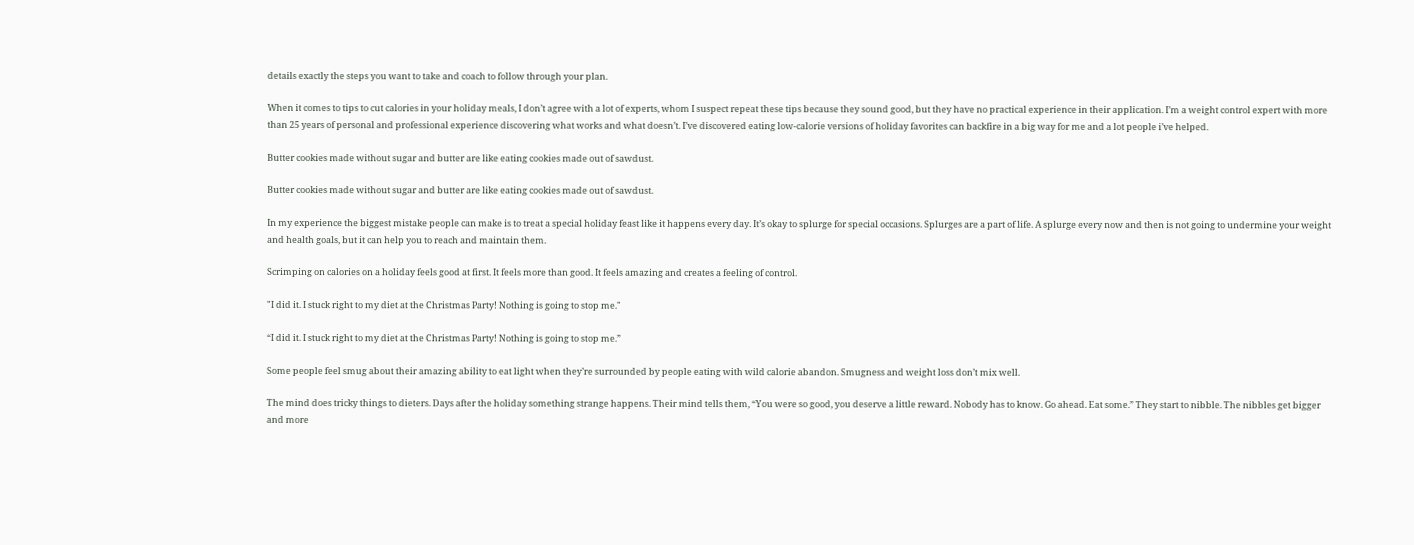details exactly the steps you want to take and coach to follow through your plan.

When it comes to tips to cut calories in your holiday meals, I don’t agree with a lot of experts, whom I suspect repeat these tips because they sound good, but they have no practical experience in their application. I’m a weight control expert with more than 25 years of personal and professional experience discovering what works and what doesn’t. I’ve discovered eating low-calorie versions of holiday favorites can backfire in a big way for me and a lot people i’ve helped.

Butter cookies made without sugar and butter are like eating cookies made out of sawdust.

Butter cookies made without sugar and butter are like eating cookies made out of sawdust.

In my experience the biggest mistake people can make is to treat a special holiday feast like it happens every day. It’s okay to splurge for special occasions. Splurges are a part of life. A splurge every now and then is not going to undermine your weight and health goals, but it can help you to reach and maintain them.

Scrimping on calories on a holiday feels good at first. It feels more than good. It feels amazing and creates a feeling of control.

"I did it. I stuck right to my diet at the Christmas Party! Nothing is going to stop me."

“I did it. I stuck right to my diet at the Christmas Party! Nothing is going to stop me.”

Some people feel smug about their amazing ability to eat light when they’re surrounded by people eating with wild calorie abandon. Smugness and weight loss don’t mix well.

The mind does tricky things to dieters. Days after the holiday something strange happens. Their mind tells them, “You were so good, you deserve a little reward. Nobody has to know. Go ahead. Eat some.” They start to nibble. The nibbles get bigger and more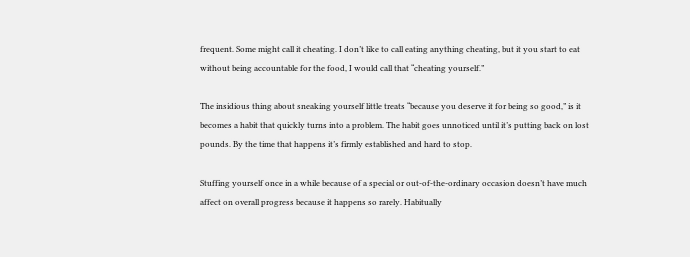frequent. Some might call it cheating. I don’t like to call eating anything cheating, but it you start to eat without being accountable for the food, I would call that “cheating yourself.”

The insidious thing about sneaking yourself little treats “because you deserve it for being so good,” is it becomes a habit that quickly turns into a problem. The habit goes unnoticed until it’s putting back on lost pounds. By the time that happens it’s firmly established and hard to stop.

Stuffing yourself once in a while because of a special or out-of-the-ordinary occasion doesn’t have much affect on overall progress because it happens so rarely. Habitually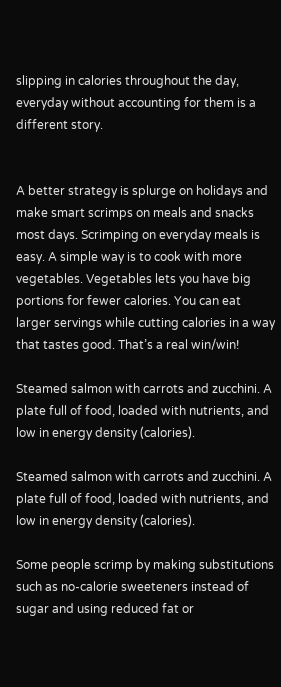slipping in calories throughout the day, everyday without accounting for them is a different story.


A better strategy is splurge on holidays and make smart scrimps on meals and snacks most days. Scrimping on everyday meals is easy. A simple way is to cook with more vegetables. Vegetables lets you have big portions for fewer calories. You can eat larger servings while cutting calories in a way that tastes good. That’s a real win/win!

Steamed salmon with carrots and zucchini. A plate full of food, loaded with nutrients, and low in energy density (calories).

Steamed salmon with carrots and zucchini. A plate full of food, loaded with nutrients, and low in energy density (calories).

Some people scrimp by making substitutions such as no-calorie sweeteners instead of sugar and using reduced fat or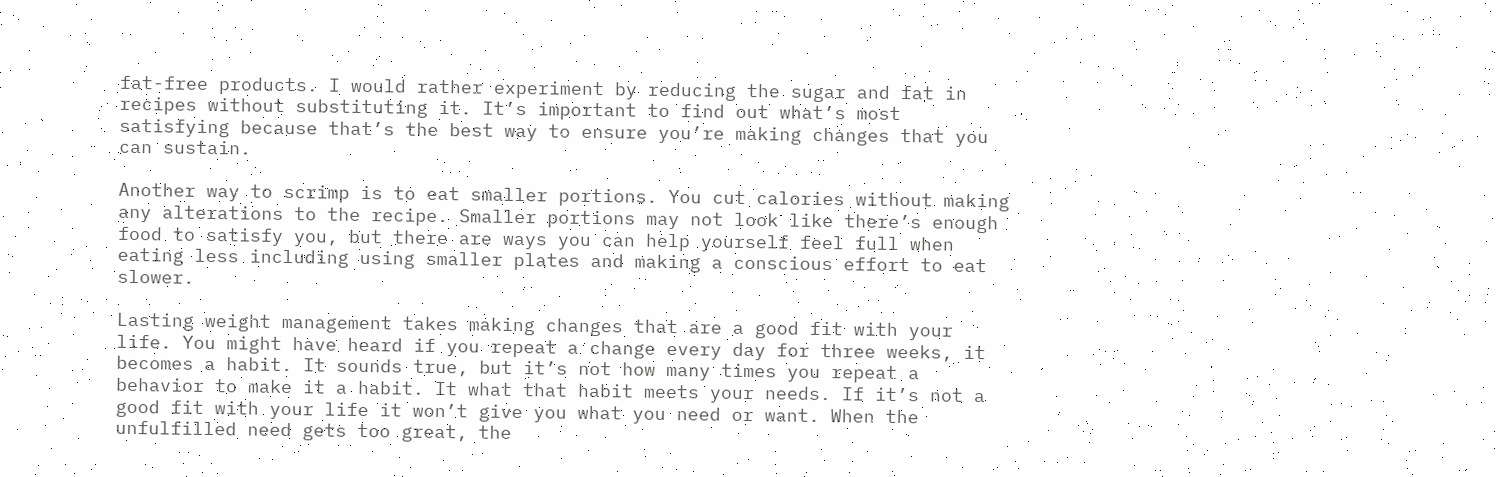fat-free products. I would rather experiment by reducing the sugar and fat in recipes without substituting it. It’s important to find out what’s most satisfying because that’s the best way to ensure you’re making changes that you can sustain.

Another way to scrimp is to eat smaller portions. You cut calories without making any alterations to the recipe. Smaller portions may not look like there’s enough food to satisfy you, but there are ways you can help yourself feel full when eating less including using smaller plates and making a conscious effort to eat slower.

Lasting weight management takes making changes that are a good fit with your life. You might have heard if you repeat a change every day for three weeks, it becomes a habit. It sounds true, but it’s not how many times you repeat a behavior to make it a habit. It what that habit meets your needs. If it’s not a good fit with your life it won’t give you what you need or want. When the unfulfilled need gets too great, the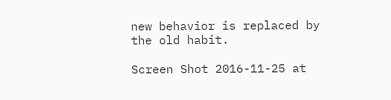new behavior is replaced by the old habit.

Screen Shot 2016-11-25 at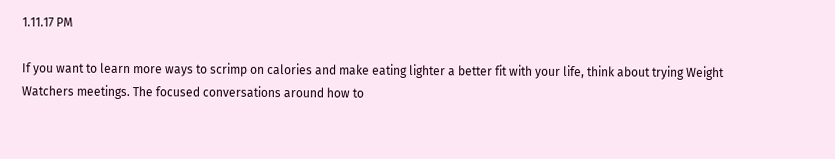1.11.17 PM

If you want to learn more ways to scrimp on calories and make eating lighter a better fit with your life, think about trying Weight Watchers meetings. The focused conversations around how to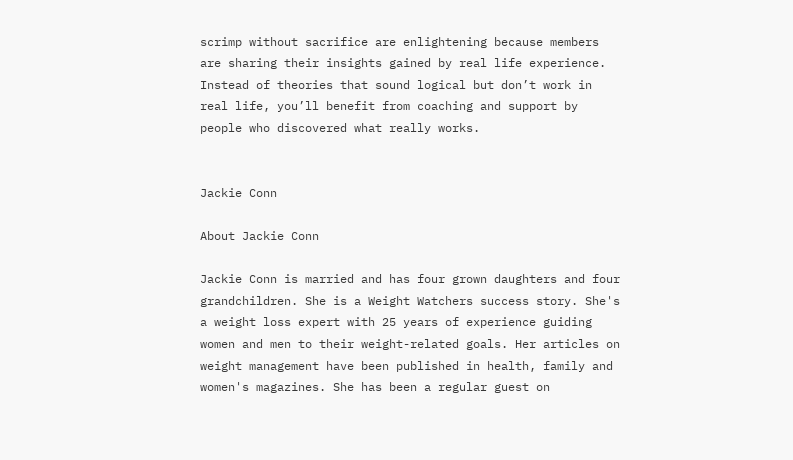scrimp without sacrifice are enlightening because members are sharing their insights gained by real life experience. Instead of theories that sound logical but don’t work in real life, you’ll benefit from coaching and support by people who discovered what really works.


Jackie Conn

About Jackie Conn

Jackie Conn is married and has four grown daughters and four grandchildren. She is a Weight Watchers success story. She's a weight loss expert with 25 years of experience guiding women and men to their weight-related goals. Her articles on weight management have been published in health, family and women's magazines. She has been a regular guest on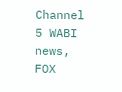Channel 5 WABI news, FOX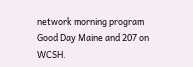network morning program Good Day Maine and 207 on WCSH.